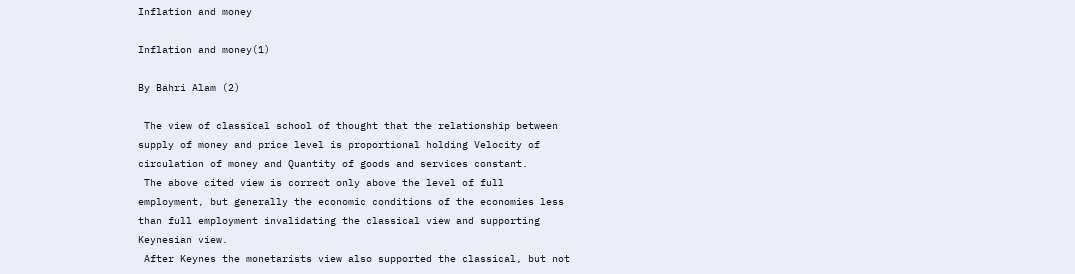Inflation and money

Inflation and money(1)

By Bahri Alam (2)

 The view of classical school of thought that the relationship between supply of money and price level is proportional holding Velocity of circulation of money and Quantity of goods and services constant.
 The above cited view is correct only above the level of full employment, but generally the economic conditions of the economies less than full employment invalidating the classical view and supporting Keynesian view.
 After Keynes the monetarists view also supported the classical, but not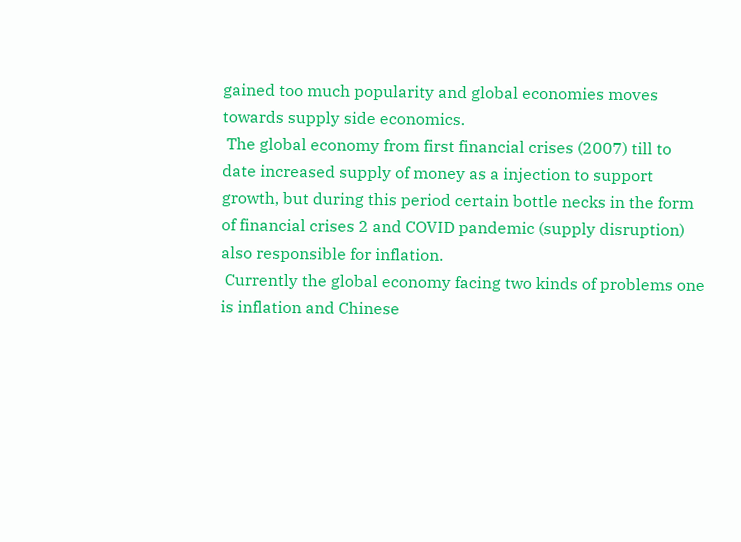gained too much popularity and global economies moves towards supply side economics.
 The global economy from first financial crises (2007) till to date increased supply of money as a injection to support growth, but during this period certain bottle necks in the form of financial crises 2 and COVID pandemic (supply disruption) also responsible for inflation.
 Currently the global economy facing two kinds of problems one is inflation and Chinese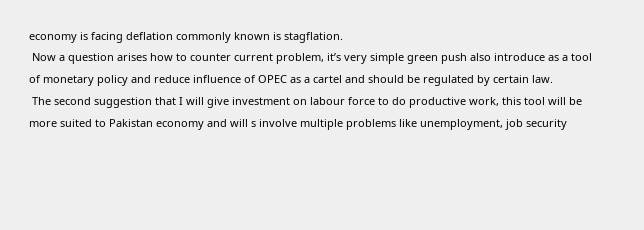economy is facing deflation commonly known is stagflation.
 Now a question arises how to counter current problem, it’s very simple green push also introduce as a tool of monetary policy and reduce influence of OPEC as a cartel and should be regulated by certain law.
 The second suggestion that I will give investment on labour force to do productive work, this tool will be more suited to Pakistan economy and will s involve multiple problems like unemployment, job security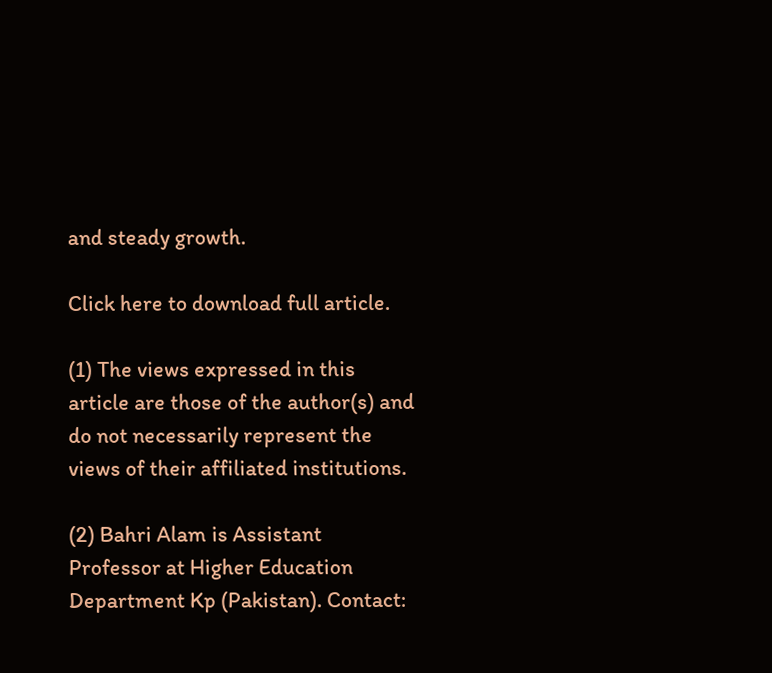and steady growth.

Click here to download full article.

(1) The views expressed in this article are those of the author(s) and do not necessarily represent the views of their affiliated institutions.

(2) Bahri Alam is Assistant Professor at Higher Education Department Kp (Pakistan). Contact: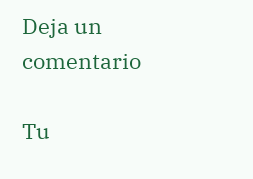Deja un comentario

Tu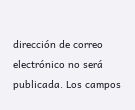dirección de correo electrónico no será publicada. Los campos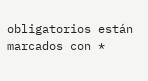obligatorios están marcados con *